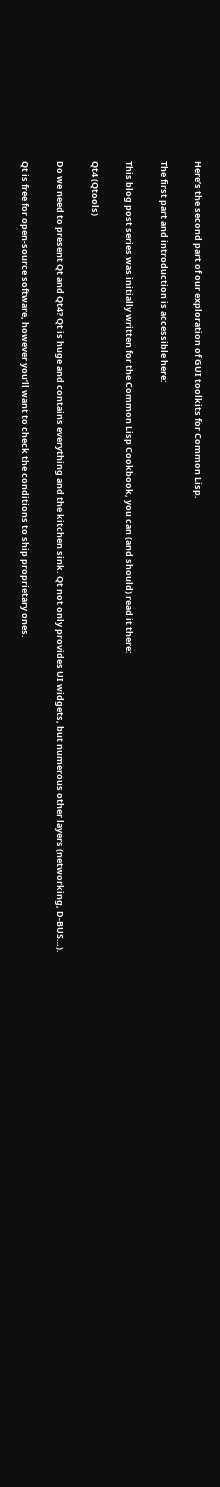Here’s the second part of our exploration of GUI toolkits for Common Lisp.

The first part and introduction is accessible here:

This blog post series was initially written for the Common Lisp Cookbook, you can (and should) read it there:

Qt4 (Qtools)

Do we need to present Qt and Qt4? Qt is huge and contains everything and the kitchen sink. Qt not only provides UI widgets, but numerous other layers (networking, D-BUS…).

Qt is free for open-source software, however you’ll want to check the conditions to ship proprietary ones.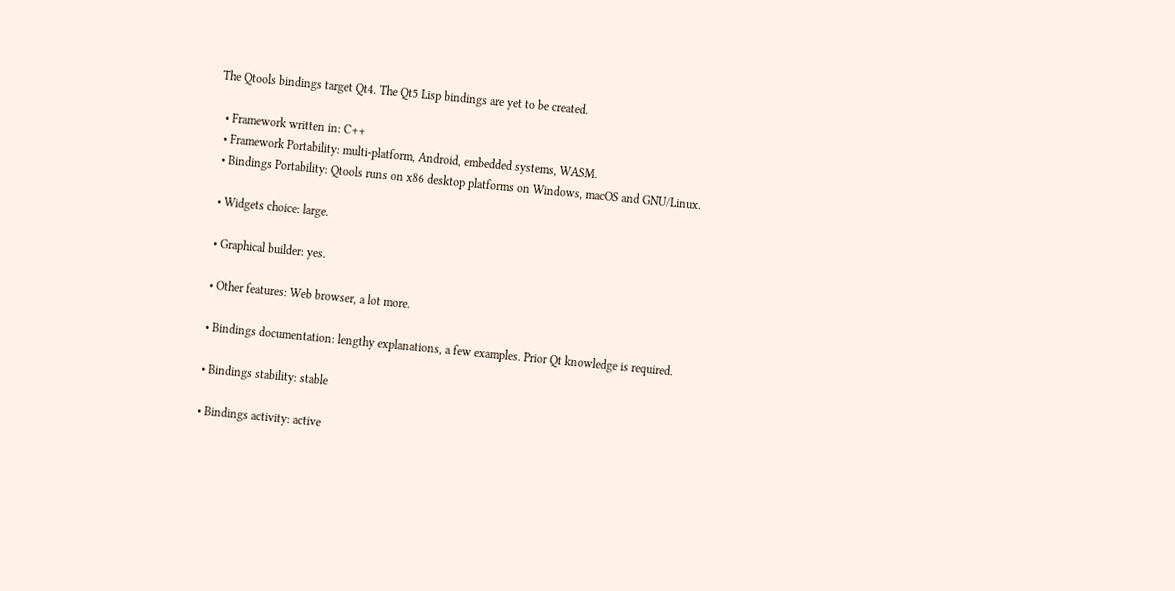The Qtools bindings target Qt4. The Qt5 Lisp bindings are yet to be created.

  • Framework written in: C++
  • Framework Portability: multi-platform, Android, embedded systems, WASM.
  • Bindings Portability: Qtools runs on x86 desktop platforms on Windows, macOS and GNU/Linux.

  • Widgets choice: large.

  • Graphical builder: yes.

  • Other features: Web browser, a lot more.

  • Bindings documentation: lengthy explanations, a few examples. Prior Qt knowledge is required.

  • Bindings stability: stable

  • Bindings activity: active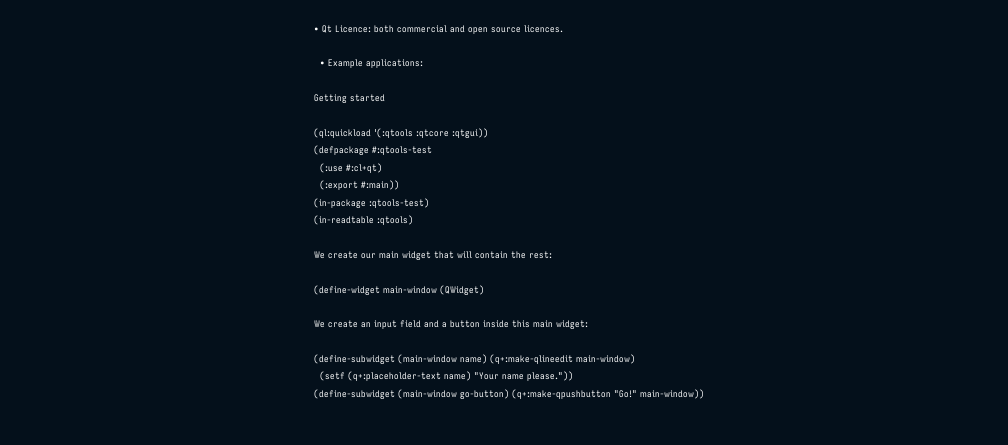• Qt Licence: both commercial and open source licences.

  • Example applications:

Getting started

(ql:quickload '(:qtools :qtcore :qtgui))
(defpackage #:qtools-test
  (:use #:cl+qt)
  (:export #:main))
(in-package :qtools-test)
(in-readtable :qtools)

We create our main widget that will contain the rest:

(define-widget main-window (QWidget)

We create an input field and a button inside this main widget:

(define-subwidget (main-window name) (q+:make-qlineedit main-window)
  (setf (q+:placeholder-text name) "Your name please."))
(define-subwidget (main-window go-button) (q+:make-qpushbutton "Go!" main-window))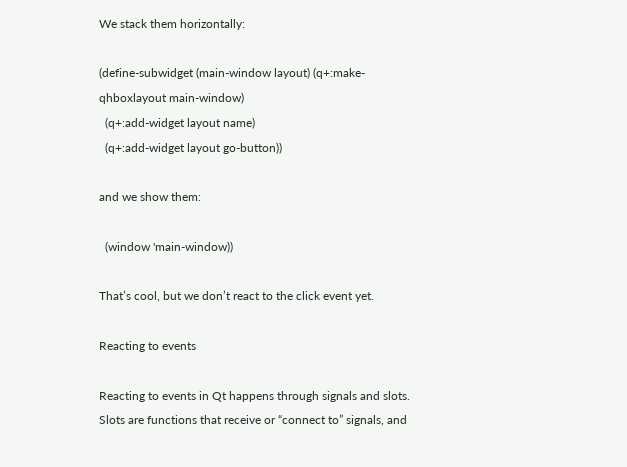We stack them horizontally:

(define-subwidget (main-window layout) (q+:make-qhboxlayout main-window)
  (q+:add-widget layout name)
  (q+:add-widget layout go-button))

and we show them:

  (window 'main-window))

That’s cool, but we don’t react to the click event yet.

Reacting to events

Reacting to events in Qt happens through signals and slots. Slots are functions that receive or “connect to” signals, and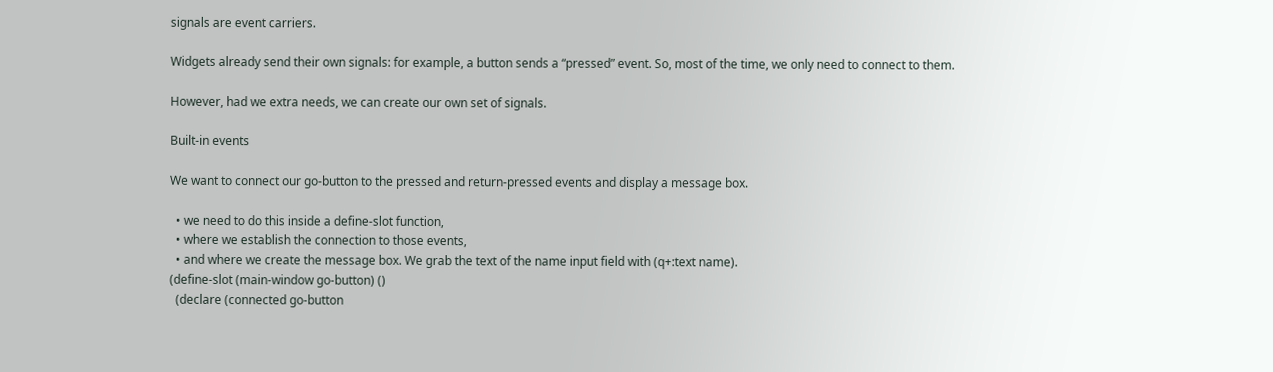signals are event carriers.

Widgets already send their own signals: for example, a button sends a “pressed” event. So, most of the time, we only need to connect to them.

However, had we extra needs, we can create our own set of signals.

Built-in events

We want to connect our go-button to the pressed and return-pressed events and display a message box.

  • we need to do this inside a define-slot function,
  • where we establish the connection to those events,
  • and where we create the message box. We grab the text of the name input field with (q+:text name).
(define-slot (main-window go-button) ()
  (declare (connected go-button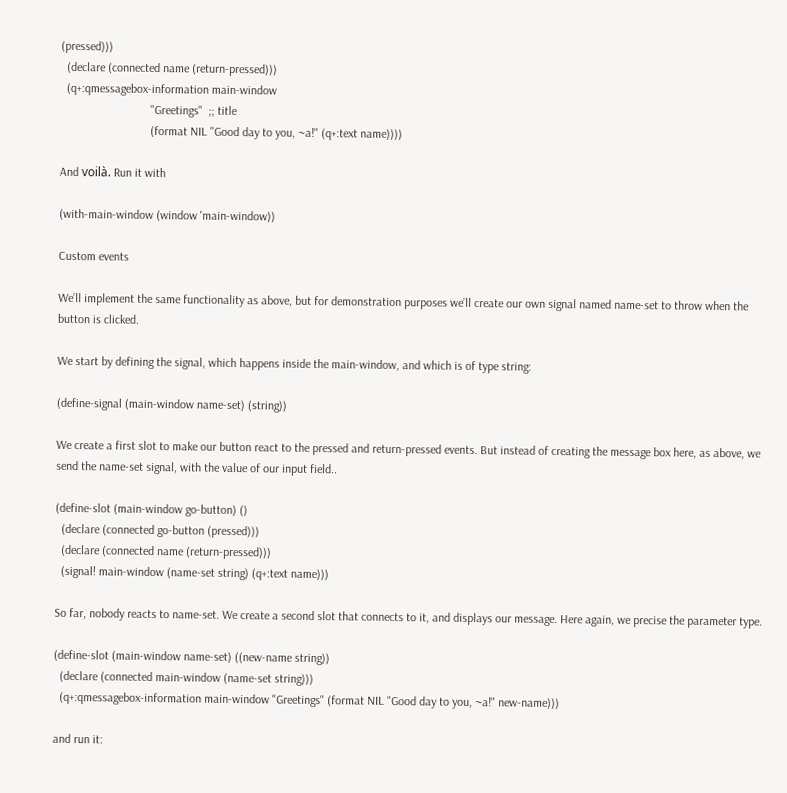(pressed)))
  (declare (connected name (return-pressed)))
  (q+:qmessagebox-information main-window
                              "Greetings"  ;; title
                              (format NIL "Good day to you, ~a!" (q+:text name))))

And voilà. Run it with

(with-main-window (window 'main-window))

Custom events

We’ll implement the same functionality as above, but for demonstration purposes we’ll create our own signal named name-set to throw when the button is clicked.

We start by defining the signal, which happens inside the main-window, and which is of type string:

(define-signal (main-window name-set) (string))

We create a first slot to make our button react to the pressed and return-pressed events. But instead of creating the message box here, as above, we send the name-set signal, with the value of our input field..

(define-slot (main-window go-button) ()
  (declare (connected go-button (pressed)))
  (declare (connected name (return-pressed)))
  (signal! main-window (name-set string) (q+:text name)))

So far, nobody reacts to name-set. We create a second slot that connects to it, and displays our message. Here again, we precise the parameter type.

(define-slot (main-window name-set) ((new-name string))
  (declare (connected main-window (name-set string)))
  (q+:qmessagebox-information main-window "Greetings" (format NIL "Good day to you, ~a!" new-name)))

and run it: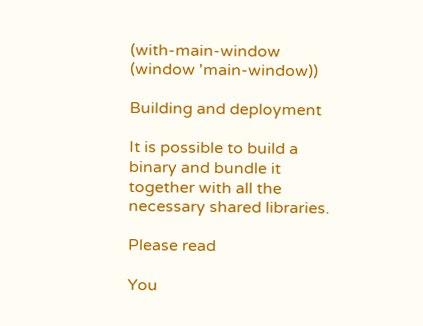(with-main-window (window 'main-window))

Building and deployment

It is possible to build a binary and bundle it together with all the necessary shared libraries.

Please read

You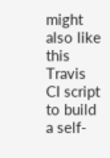might also like this Travis CI script to build a self-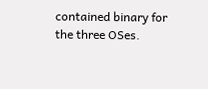contained binary for the three OSes.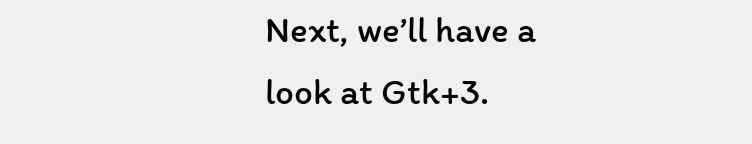Next, we’ll have a look at Gtk+3.